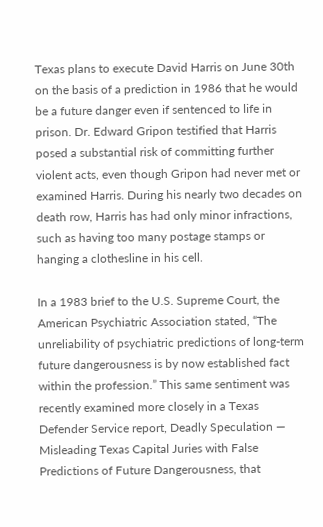Texas plans to execute David Harris on June 30th on the basis of a prediction in 1986 that he would be a future danger even if sentenced to life in prison. Dr. Edward Gripon testified that Harris posed a substantial risk of committing further violent acts, even though Gripon had never met or examined Harris. During his nearly two decades on death row, Harris has had only minor infractions, such as having too many postage stamps or hanging a clothesline in his cell.

In a 1983 brief to the U.S. Supreme Court, the American Psychiatric Association stated, “The unreliability of psychiatric predictions of long-term future dangerousness is by now established fact within the profession.” This same sentiment was recently examined more closely in a Texas Defender Service report, Deadly Speculation — Misleading Texas Capital Juries with False Predictions of Future Dangerousness, that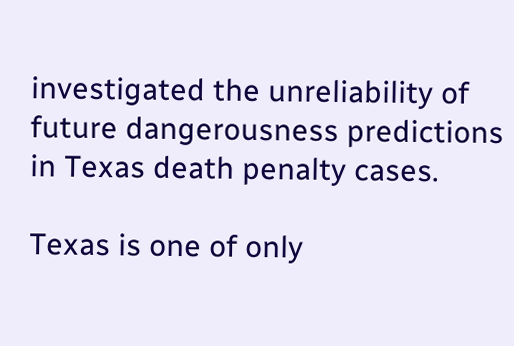investigated the unreliability of future dangerousness predictions in Texas death penalty cases.

Texas is one of only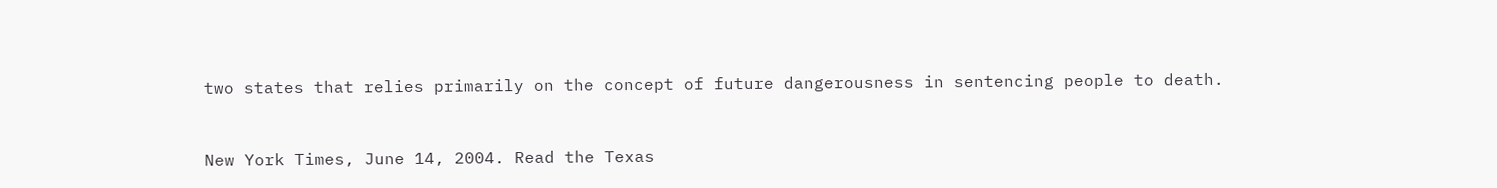two states that relies primarily on the concept of future dangerousness in sentencing people to death.


New York Times, June 14, 2004. Read the Texas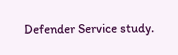Defender Service study.